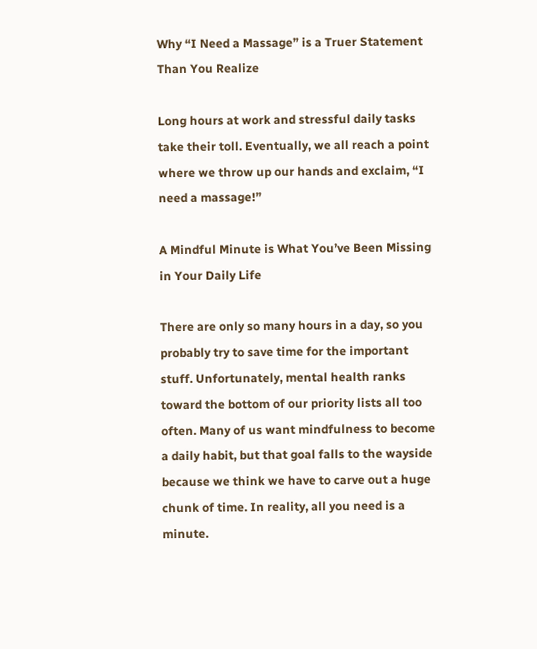Why “I Need a Massage” is a Truer Statement Than You Realize

Long hours at work and stressful daily tasks take their toll. Eventually, we all reach a point where we throw up our hands and exclaim, “I need a massage!”

A Mindful Minute is What You’ve Been Missing in Your Daily Life

There are only so many hours in a day, so you probably try to save time for the important stuff. Unfortunately, mental health ranks toward the bottom of our priority lists all too often. Many of us want mindfulness to become a daily habit, but that goal falls to the wayside because we think we have to carve out a huge chunk of time. In reality, all you need is a minute.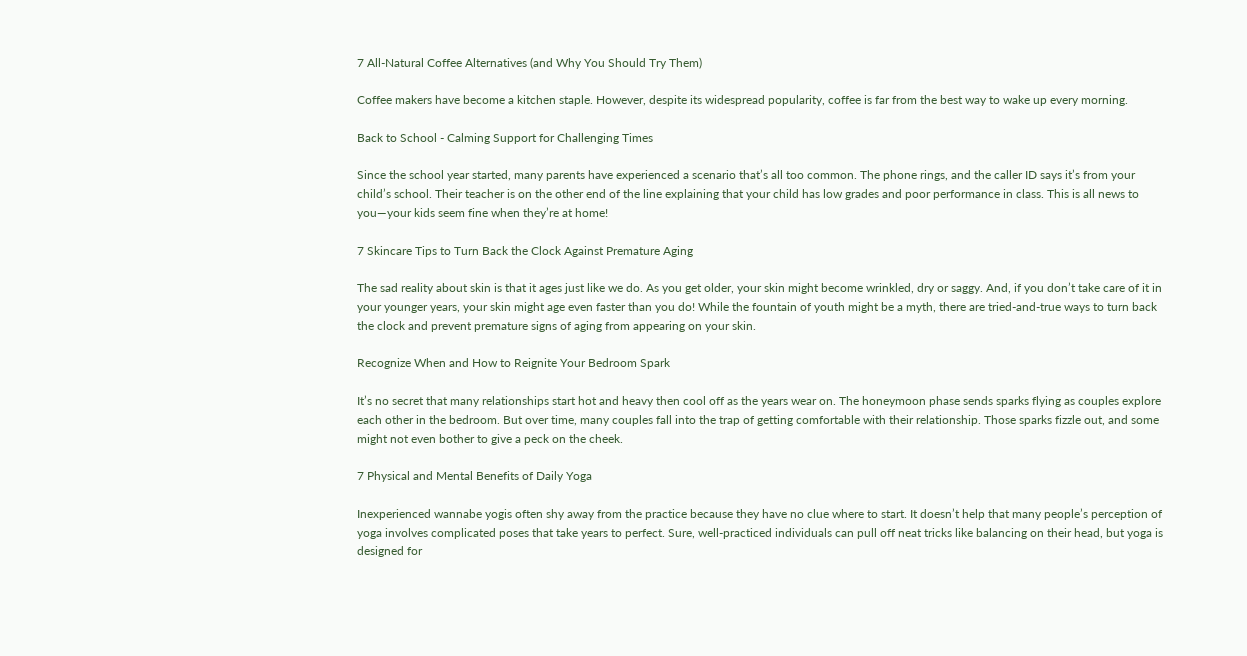7 All-Natural Coffee Alternatives (and Why You Should Try Them)

Coffee makers have become a kitchen staple. However, despite its widespread popularity, coffee is far from the best way to wake up every morning.

Back to School - Calming Support for Challenging Times

Since the school year started, many parents have experienced a scenario that’s all too common. The phone rings, and the caller ID says it’s from your child’s school. Their teacher is on the other end of the line explaining that your child has low grades and poor performance in class. This is all news to you—your kids seem fine when they’re at home!

7 Skincare Tips to Turn Back the Clock Against Premature Aging

The sad reality about skin is that it ages just like we do. As you get older, your skin might become wrinkled, dry or saggy. And, if you don’t take care of it in your younger years, your skin might age even faster than you do! While the fountain of youth might be a myth, there are tried-and-true ways to turn back the clock and prevent premature signs of aging from appearing on your skin.

Recognize When and How to Reignite Your Bedroom Spark

It’s no secret that many relationships start hot and heavy then cool off as the years wear on. The honeymoon phase sends sparks flying as couples explore each other in the bedroom. But over time, many couples fall into the trap of getting comfortable with their relationship. Those sparks fizzle out, and some might not even bother to give a peck on the cheek.

7 Physical and Mental Benefits of Daily Yoga

Inexperienced wannabe yogis often shy away from the practice because they have no clue where to start. It doesn’t help that many people’s perception of yoga involves complicated poses that take years to perfect. Sure, well-practiced individuals can pull off neat tricks like balancing on their head, but yoga is designed for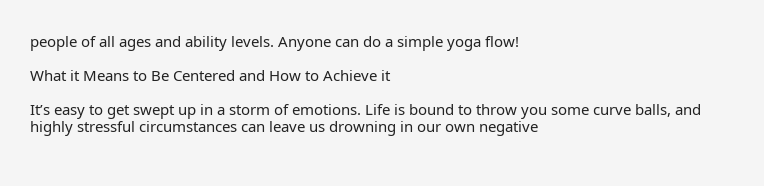people of all ages and ability levels. Anyone can do a simple yoga flow!

What it Means to Be Centered and How to Achieve it

It’s easy to get swept up in a storm of emotions. Life is bound to throw you some curve balls, and highly stressful circumstances can leave us drowning in our own negative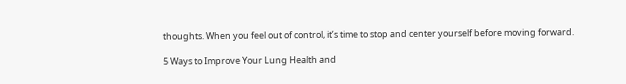thoughts. When you feel out of control, it’s time to stop and center yourself before moving forward.

5 Ways to Improve Your Lung Health and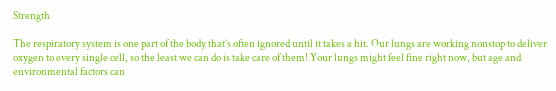Strength

The respiratory system is one part of the body that’s often ignored until it takes a hit. Our lungs are working nonstop to deliver oxygen to every single cell, so the least we can do is take care of them! Your lungs might feel fine right now, but age and environmental factors can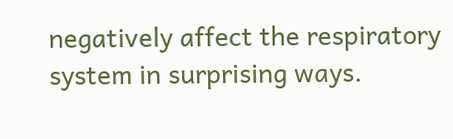negatively affect the respiratory system in surprising ways.